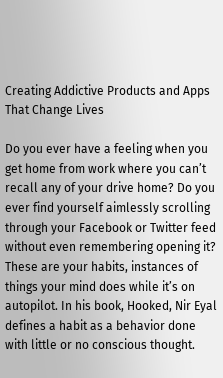Creating Addictive Products and Apps That Change Lives

Do you ever have a feeling when you get home from work where you can’t recall any of your drive home? Do you ever find yourself aimlessly scrolling through your Facebook or Twitter feed without even remembering opening it? These are your habits, instances of things your mind does while it’s on autopilot. In his book, Hooked, Nir Eyal defines a habit as a behavior done with little or no conscious thought.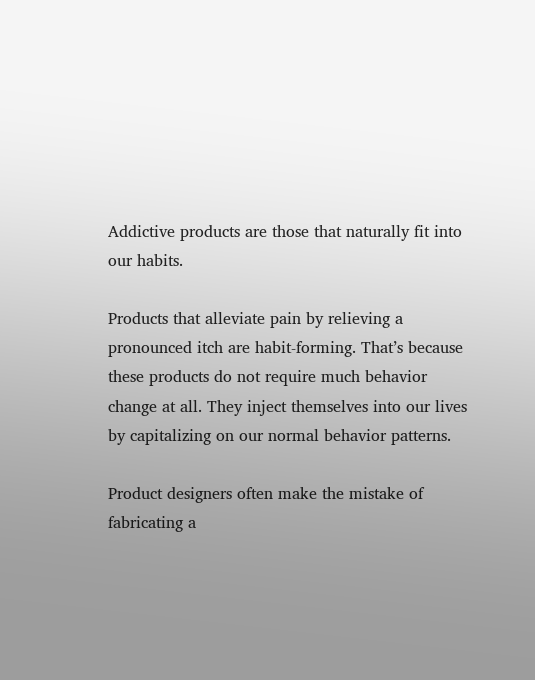Addictive products are those that naturally fit into our habits.

Products that alleviate pain by relieving a pronounced itch are habit-forming. That’s because these products do not require much behavior change at all. They inject themselves into our lives by capitalizing on our normal behavior patterns.

Product designers often make the mistake of fabricating a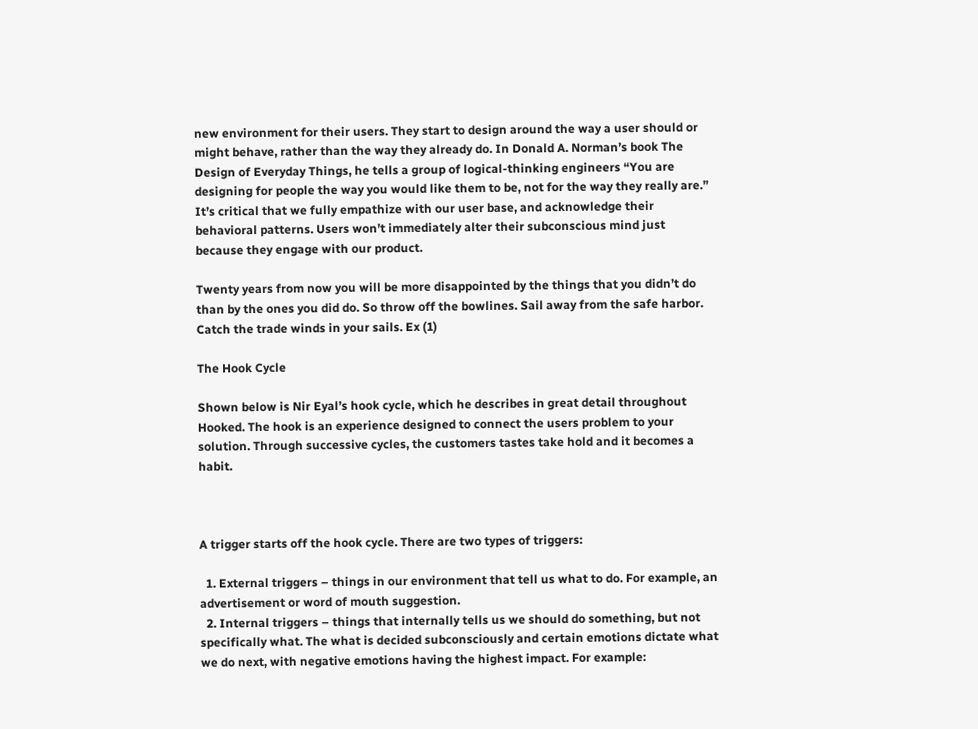new environment for their users. They start to design around the way a user should or might behave, rather than the way they already do. In Donald A. Norman’s book The Design of Everyday Things, he tells a group of logical-thinking engineers “You are designing for people the way you would like them to be, not for the way they really are.” It’s critical that we fully empathize with our user base, and acknowledge their behavioral patterns. Users won’t immediately alter their subconscious mind just because they engage with our product.

Twenty years from now you will be more disappointed by the things that you didn’t do than by the ones you did do. So throw off the bowlines. Sail away from the safe harbor. Catch the trade winds in your sails. Ex (1)

The Hook Cycle

Shown below is Nir Eyal’s hook cycle, which he describes in great detail throughout Hooked. The hook is an experience designed to connect the users problem to your solution. Through successive cycles, the customers tastes take hold and it becomes a habit.



A trigger starts off the hook cycle. There are two types of triggers:

  1. External triggers – things in our environment that tell us what to do. For example, an advertisement or word of mouth suggestion.
  2. Internal triggers – things that internally tells us we should do something, but not specifically what. The what is decided subconsciously and certain emotions dictate what we do next, with negative emotions having the highest impact. For example: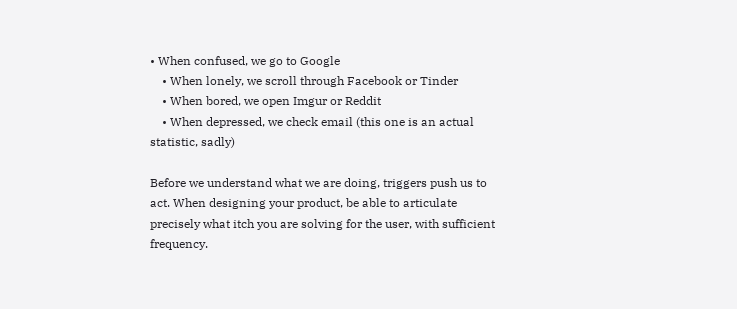• When confused, we go to Google
    • When lonely, we scroll through Facebook or Tinder
    • When bored, we open Imgur or Reddit
    • When depressed, we check email (this one is an actual statistic, sadly)

Before we understand what we are doing, triggers push us to act. When designing your product, be able to articulate precisely what itch you are solving for the user, with sufficient frequency.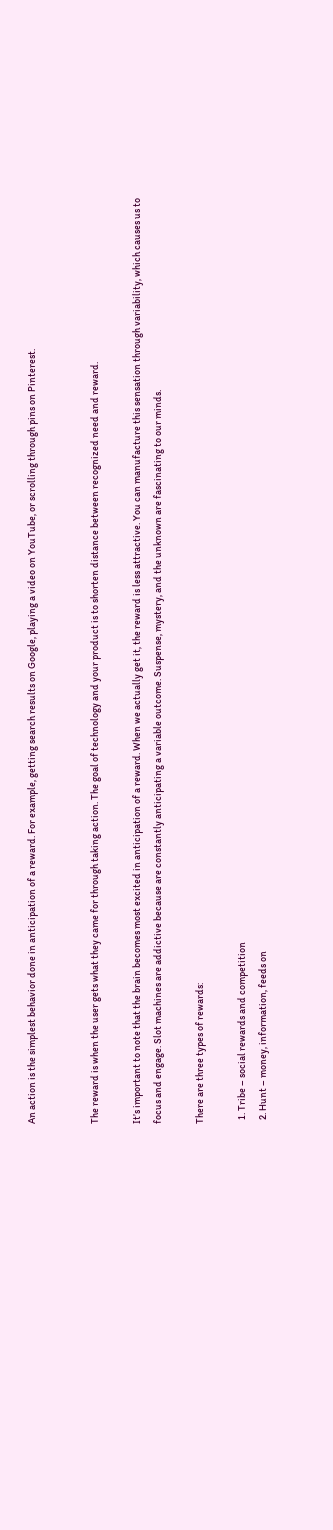An action is the simplest behavior done in anticipation of a reward. For example, getting search results on Google, playing a video on YouTube, or scrolling through pins on Pinterest.


The reward is when the user gets what they came for through taking action. The goal of technology and your product is to shorten distance between recognized need and reward.

It’s important to note that the brain becomes most excited in anticipation of a reward. When we actually get it, the reward is less attractive. You can manufacture this sensation through variability, which causes us to focus and engage. Slot machines are addictive because are constantly anticipating a variable outcome. Suspense, mystery, and the unknown are fascinating to our minds.

There are three types of rewards:

  1. Tribe – social rewards and competition
  2. Hunt – money, information, feeds on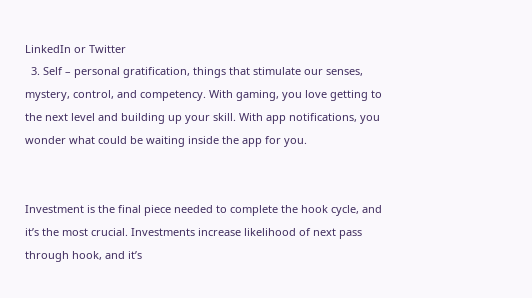LinkedIn or Twitter
  3. Self – personal gratification, things that stimulate our senses, mystery, control, and competency. With gaming, you love getting to the next level and building up your skill. With app notifications, you wonder what could be waiting inside the app for you.


Investment is the final piece needed to complete the hook cycle, and it’s the most crucial. Investments increase likelihood of next pass through hook, and it’s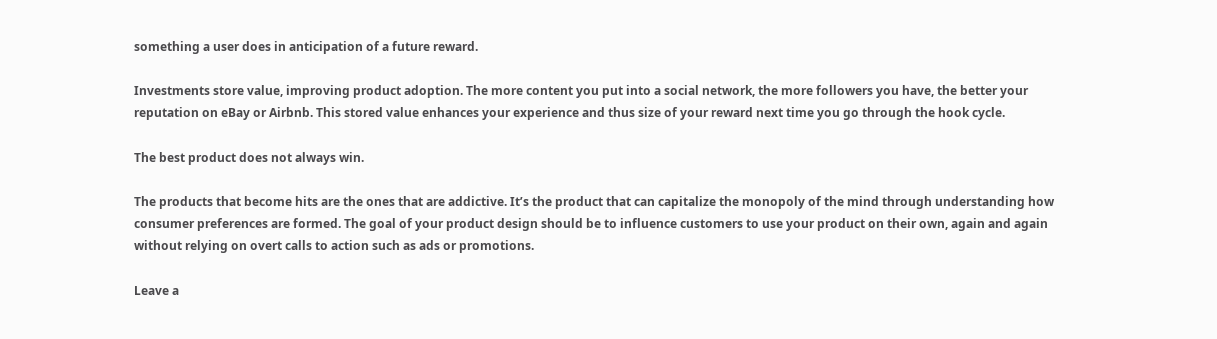something a user does in anticipation of a future reward.

Investments store value, improving product adoption. The more content you put into a social network, the more followers you have, the better your reputation on eBay or Airbnb. This stored value enhances your experience and thus size of your reward next time you go through the hook cycle.

The best product does not always win.

The products that become hits are the ones that are addictive. It’s the product that can capitalize the monopoly of the mind through understanding how consumer preferences are formed. The goal of your product design should be to influence customers to use your product on their own, again and again without relying on overt calls to action such as ads or promotions.

Leave a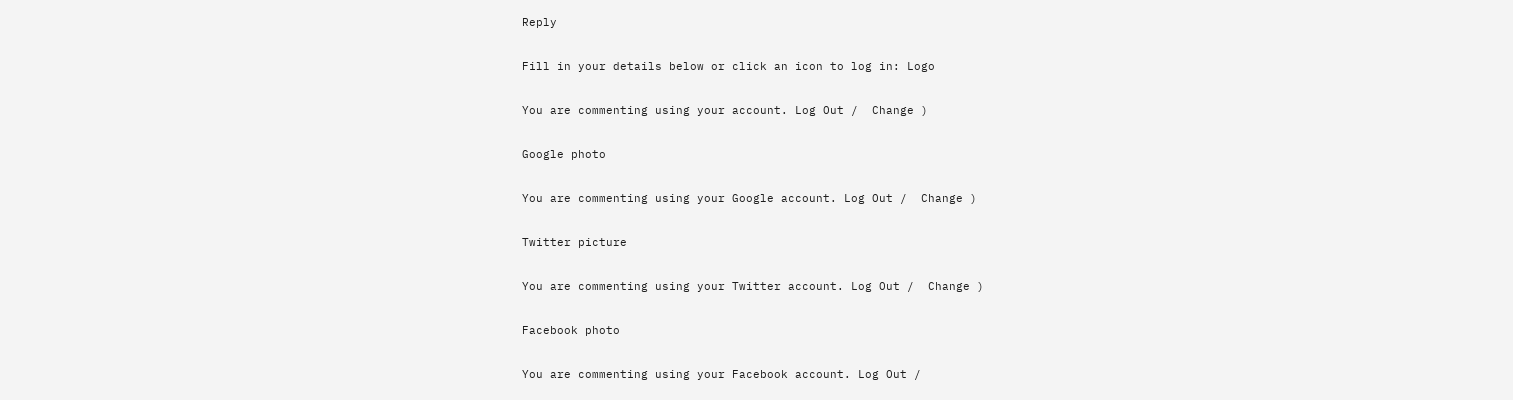Reply

Fill in your details below or click an icon to log in: Logo

You are commenting using your account. Log Out /  Change )

Google photo

You are commenting using your Google account. Log Out /  Change )

Twitter picture

You are commenting using your Twitter account. Log Out /  Change )

Facebook photo

You are commenting using your Facebook account. Log Out /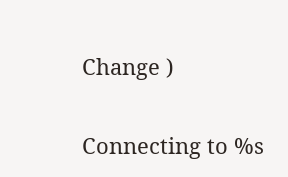Change )

Connecting to %s